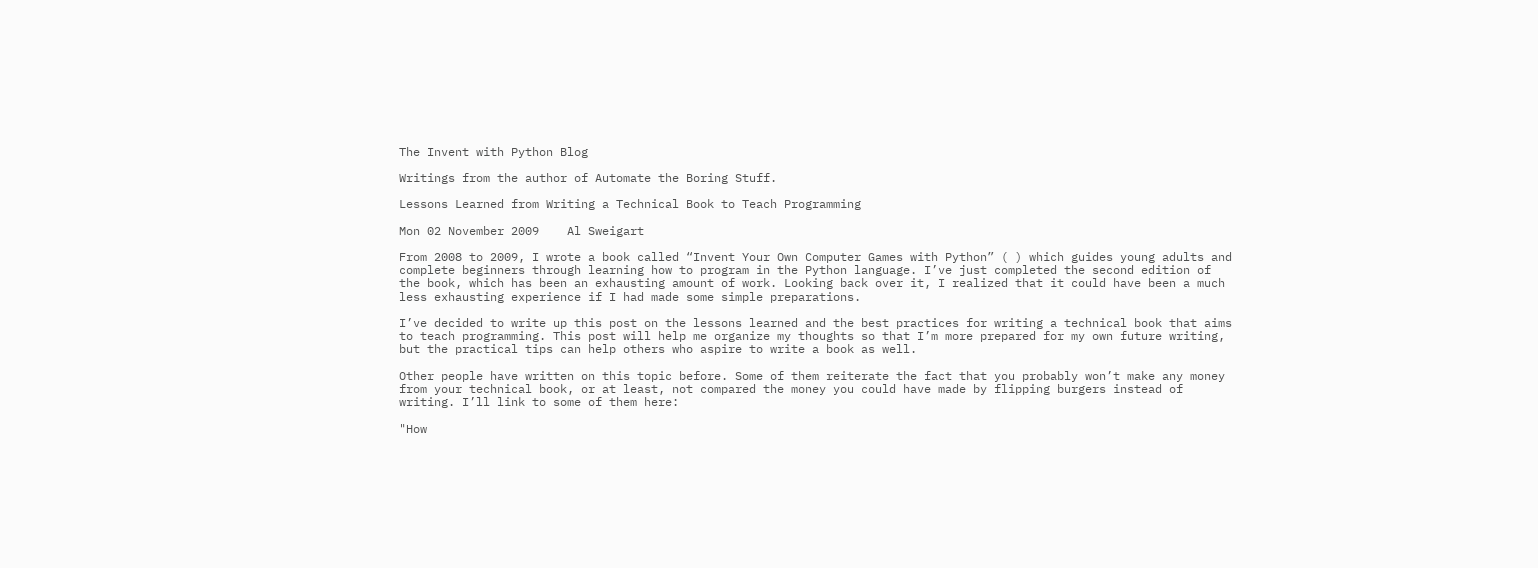The Invent with Python Blog

Writings from the author of Automate the Boring Stuff.

Lessons Learned from Writing a Technical Book to Teach Programming

Mon 02 November 2009    Al Sweigart

From 2008 to 2009, I wrote a book called “Invent Your Own Computer Games with Python” ( ) which guides young adults and complete beginners through learning how to program in the Python language. I’ve just completed the second edition of the book, which has been an exhausting amount of work. Looking back over it, I realized that it could have been a much less exhausting experience if I had made some simple preparations.

I’ve decided to write up this post on the lessons learned and the best practices for writing a technical book that aims to teach programming. This post will help me organize my thoughts so that I’m more prepared for my own future writing, but the practical tips can help others who aspire to write a book as well.

Other people have written on this topic before. Some of them reiterate the fact that you probably won’t make any money from your technical book, or at least, not compared the money you could have made by flipping burgers instead of writing. I’ll link to some of them here:

"How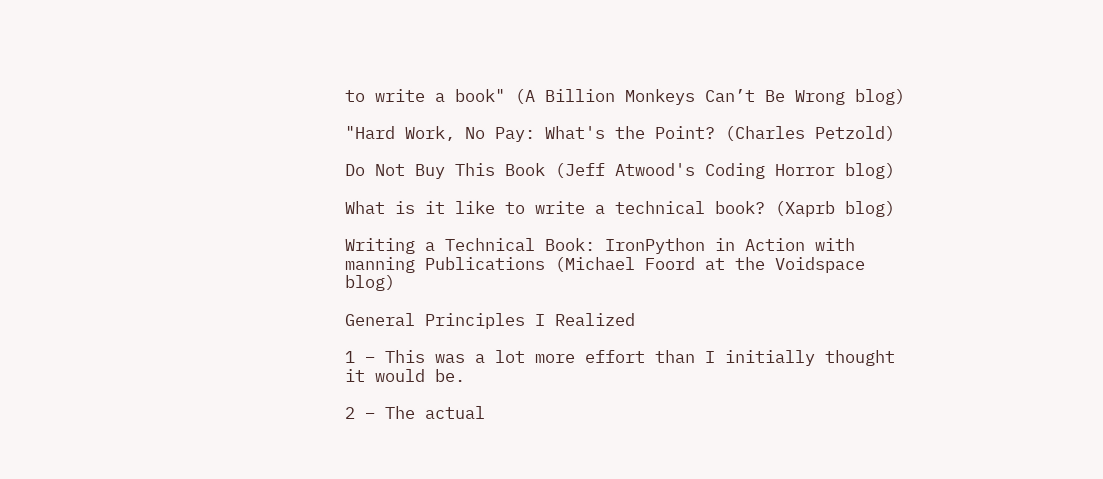to write a book" (A Billion Monkeys Can’t Be Wrong blog)

"Hard Work, No Pay: What's the Point? (Charles Petzold)

Do Not Buy This Book (Jeff Atwood's Coding Horror blog)

What is it like to write a technical book? (Xaprb blog)

Writing a Technical Book: IronPython in Action with manning Publications (Michael Foord at the Voidspace blog)

General Principles I Realized

1 – This was a lot more effort than I initially thought it would be.

2 – The actual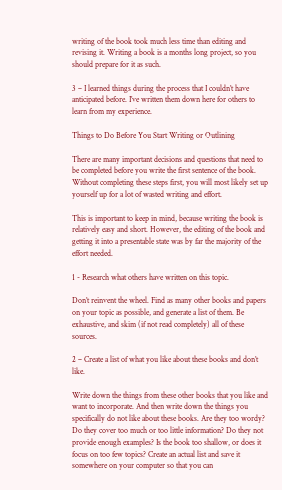writing of the book took much less time than editing and revising it. Writing a book is a months long project, so you should prepare for it as such.

3 – I learned things during the process that I couldn’t have anticipated before. I’ve written them down here for others to learn from my experience.

Things to Do Before You Start Writing or Outlining

There are many important decisions and questions that need to be completed before you write the first sentence of the book. Without completing these steps first, you will most likely set up yourself up for a lot of wasted writing and effort.

This is important to keep in mind, because writing the book is relatively easy and short. However, the editing of the book and getting it into a presentable state was by far the majority of the effort needed.

1 - Research what others have written on this topic.

Don’t reinvent the wheel. Find as many other books and papers on your topic as possible, and generate a list of them. Be exhaustive, and skim (if not read completely) all of these sources.

2 – Create a list of what you like about these books and don’t like.

Write down the things from these other books that you like and want to incorporate. And then write down the things you specifically do not like about these books. Are they too wordy? Do they cover too much or too little information? Do they not provide enough examples? Is the book too shallow, or does it focus on too few topics? Create an actual list and save it somewhere on your computer so that you can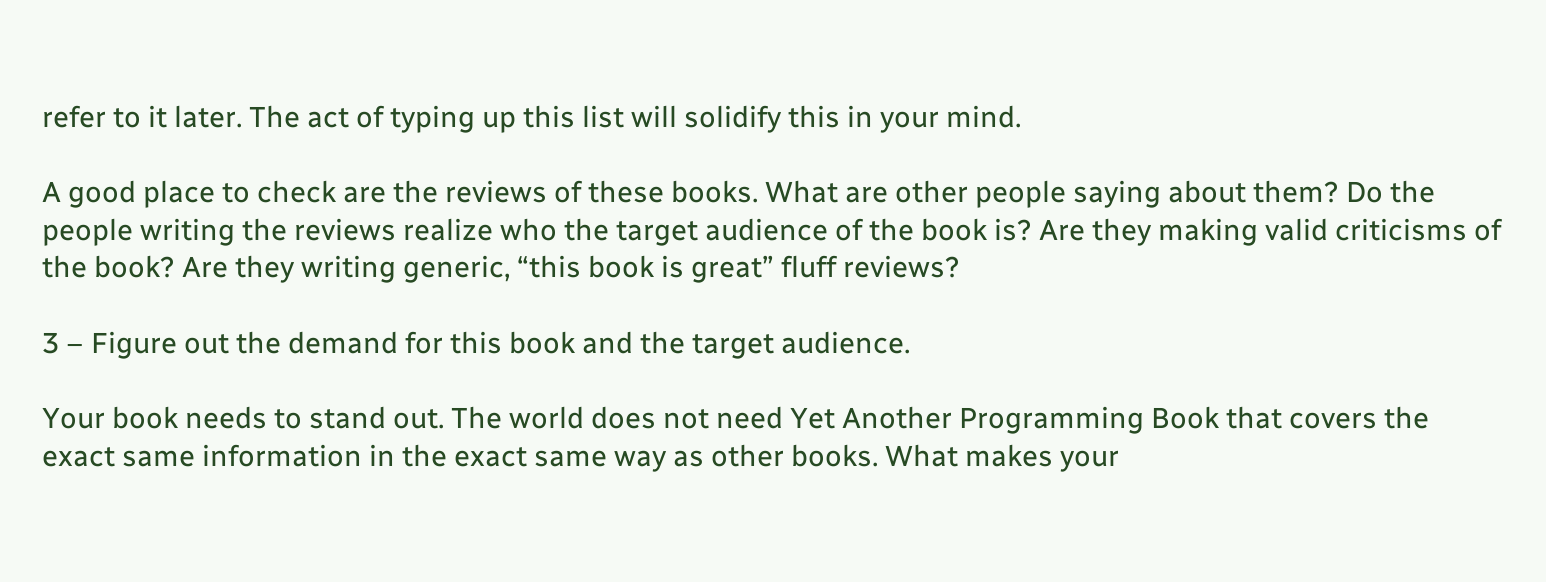refer to it later. The act of typing up this list will solidify this in your mind.

A good place to check are the reviews of these books. What are other people saying about them? Do the people writing the reviews realize who the target audience of the book is? Are they making valid criticisms of the book? Are they writing generic, “this book is great” fluff reviews?

3 – Figure out the demand for this book and the target audience.

Your book needs to stand out. The world does not need Yet Another Programming Book that covers the exact same information in the exact same way as other books. What makes your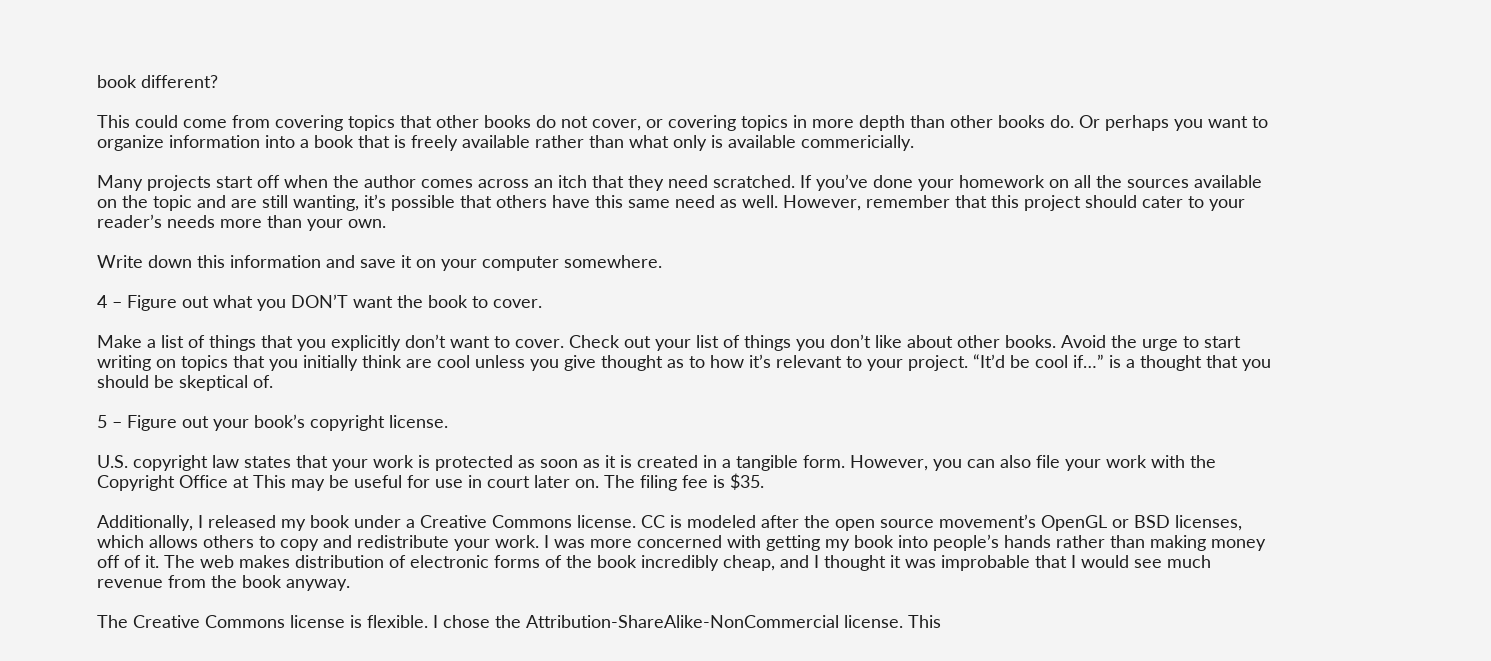book different?

This could come from covering topics that other books do not cover, or covering topics in more depth than other books do. Or perhaps you want to organize information into a book that is freely available rather than what only is available commericially.

Many projects start off when the author comes across an itch that they need scratched. If you’ve done your homework on all the sources available on the topic and are still wanting, it’s possible that others have this same need as well. However, remember that this project should cater to your reader’s needs more than your own.

Write down this information and save it on your computer somewhere.

4 – Figure out what you DON’T want the book to cover.

Make a list of things that you explicitly don’t want to cover. Check out your list of things you don’t like about other books. Avoid the urge to start writing on topics that you initially think are cool unless you give thought as to how it’s relevant to your project. “It’d be cool if…” is a thought that you should be skeptical of.

5 – Figure out your book’s copyright license.

U.S. copyright law states that your work is protected as soon as it is created in a tangible form. However, you can also file your work with the Copyright Office at This may be useful for use in court later on. The filing fee is $35.

Additionally, I released my book under a Creative Commons license. CC is modeled after the open source movement’s OpenGL or BSD licenses, which allows others to copy and redistribute your work. I was more concerned with getting my book into people’s hands rather than making money off of it. The web makes distribution of electronic forms of the book incredibly cheap, and I thought it was improbable that I would see much revenue from the book anyway.

The Creative Commons license is flexible. I chose the Attribution-ShareAlike-NonCommercial license. This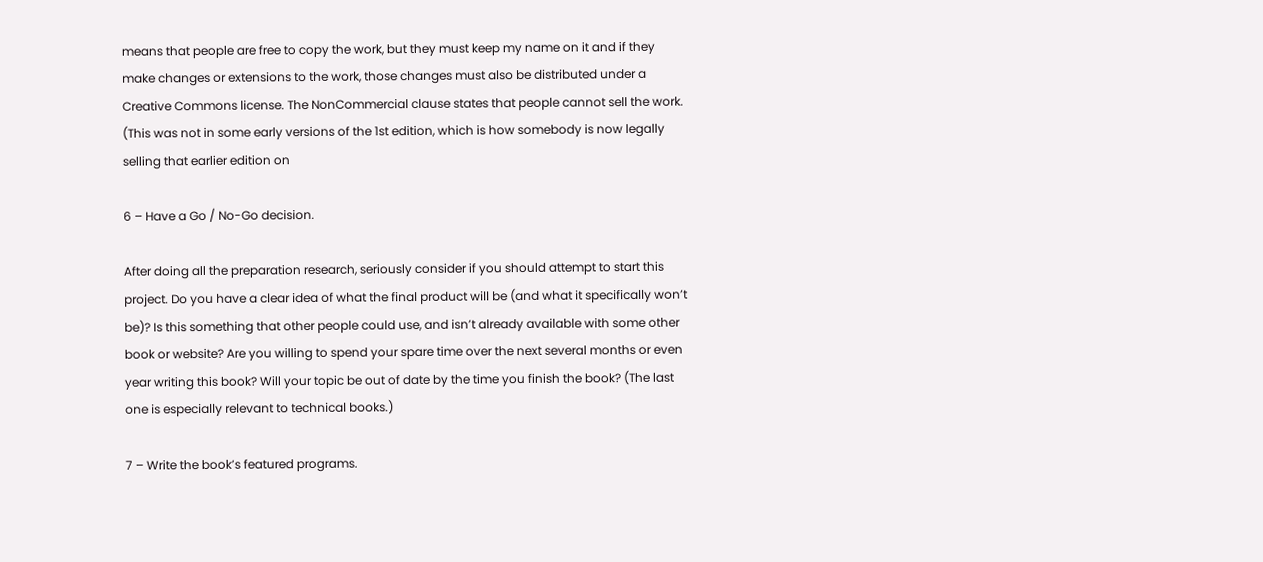means that people are free to copy the work, but they must keep my name on it and if they make changes or extensions to the work, those changes must also be distributed under a Creative Commons license. The NonCommercial clause states that people cannot sell the work. (This was not in some early versions of the 1st edition, which is how somebody is now legally selling that earlier edition on

6 – Have a Go / No-Go decision.

After doing all the preparation research, seriously consider if you should attempt to start this project. Do you have a clear idea of what the final product will be (and what it specifically won’t be)? Is this something that other people could use, and isn’t already available with some other book or website? Are you willing to spend your spare time over the next several months or even year writing this book? Will your topic be out of date by the time you finish the book? (The last one is especially relevant to technical books.)

7 – Write the book’s featured programs.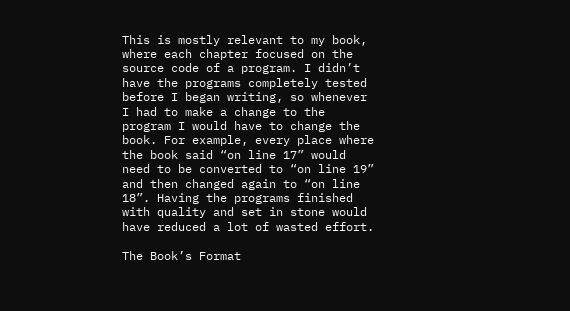This is mostly relevant to my book, where each chapter focused on the source code of a program. I didn’t have the programs completely tested before I began writing, so whenever I had to make a change to the program I would have to change the book. For example, every place where the book said “on line 17” would need to be converted to “on line 19” and then changed again to “on line 18”. Having the programs finished with quality and set in stone would have reduced a lot of wasted effort.

The Book’s Format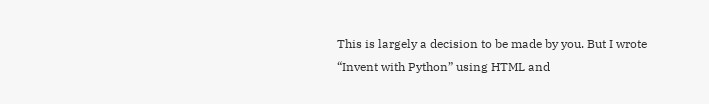This is largely a decision to be made by you. But I wrote “Invent with Python” using HTML and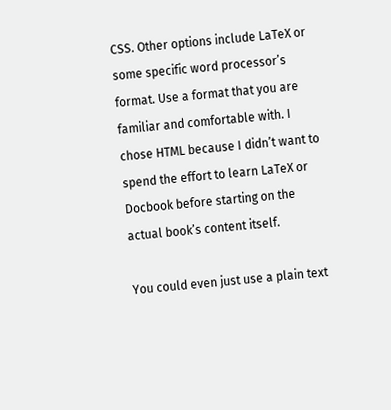CSS. Other options include LaTeX or some specific word processor’s format. Use a format that you are familiar and comfortable with. I chose HTML because I didn’t want to spend the effort to learn LaTeX or Docbook before starting on the actual book’s content itself.

You could even just use a plain text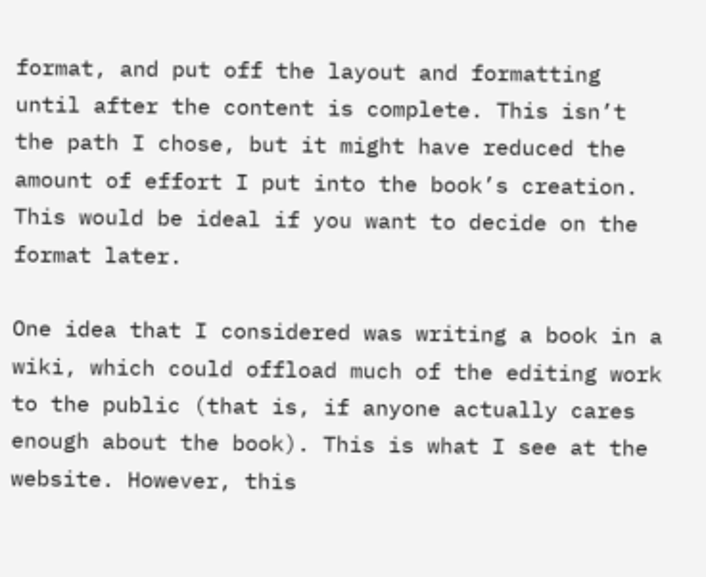format, and put off the layout and formatting until after the content is complete. This isn’t the path I chose, but it might have reduced the amount of effort I put into the book’s creation. This would be ideal if you want to decide on the format later.

One idea that I considered was writing a book in a wiki, which could offload much of the editing work to the public (that is, if anyone actually cares enough about the book). This is what I see at the website. However, this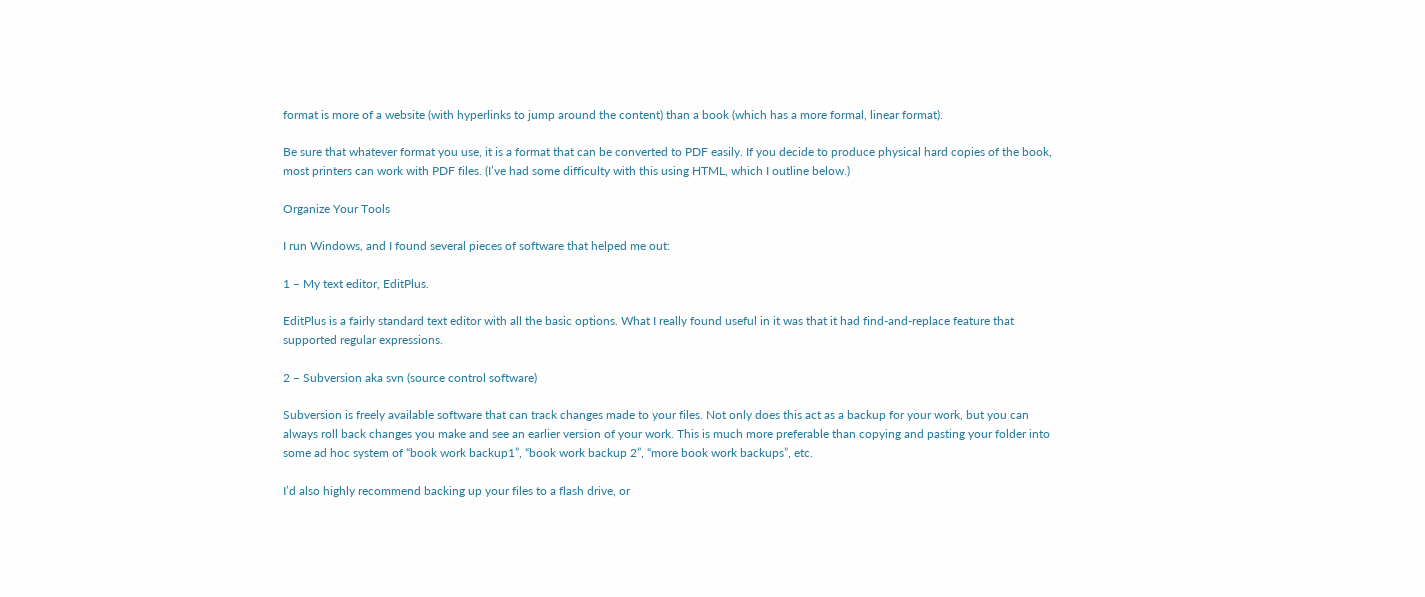format is more of a website (with hyperlinks to jump around the content) than a book (which has a more formal, linear format).

Be sure that whatever format you use, it is a format that can be converted to PDF easily. If you decide to produce physical hard copies of the book, most printers can work with PDF files. (I’ve had some difficulty with this using HTML, which I outline below.)

Organize Your Tools

I run Windows, and I found several pieces of software that helped me out:

1 – My text editor, EditPlus.

EditPlus is a fairly standard text editor with all the basic options. What I really found useful in it was that it had find-and-replace feature that supported regular expressions.

2 – Subversion aka svn (source control software)

Subversion is freely available software that can track changes made to your files. Not only does this act as a backup for your work, but you can always roll back changes you make and see an earlier version of your work. This is much more preferable than copying and pasting your folder into some ad hoc system of “book work backup1”, “book work backup 2”, “more book work backups”, etc.

I’d also highly recommend backing up your files to a flash drive, or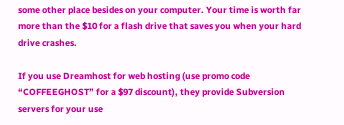some other place besides on your computer. Your time is worth far more than the $10 for a flash drive that saves you when your hard drive crashes.

If you use Dreamhost for web hosting (use promo code “COFFEEGHOST” for a $97 discount), they provide Subversion servers for your use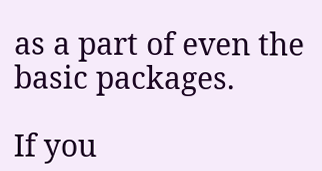as a part of even the basic packages.

If you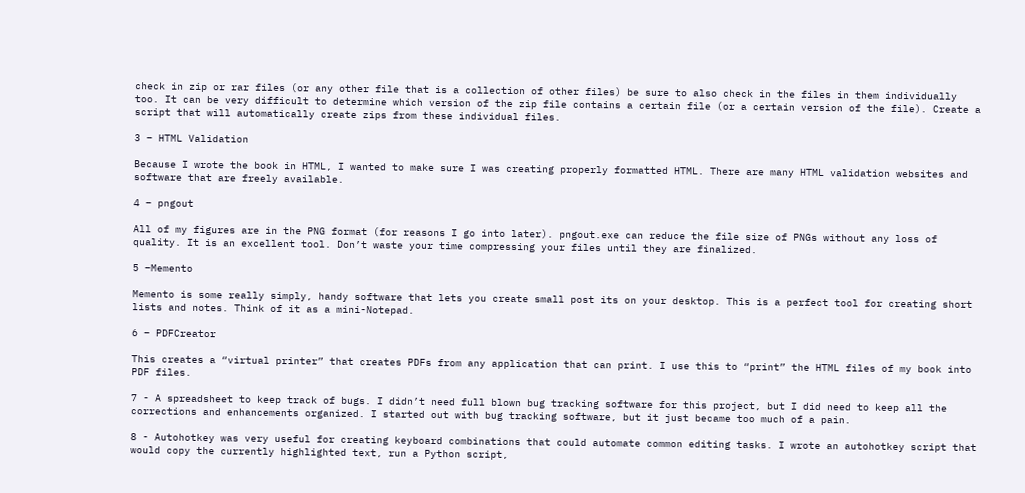check in zip or rar files (or any other file that is a collection of other files) be sure to also check in the files in them individually too. It can be very difficult to determine which version of the zip file contains a certain file (or a certain version of the file). Create a script that will automatically create zips from these individual files.

3 – HTML Validation

Because I wrote the book in HTML, I wanted to make sure I was creating properly formatted HTML. There are many HTML validation websites and software that are freely available.

4 – pngout

All of my figures are in the PNG format (for reasons I go into later). pngout.exe can reduce the file size of PNGs without any loss of quality. It is an excellent tool. Don’t waste your time compressing your files until they are finalized.

5 –Memento

Memento is some really simply, handy software that lets you create small post its on your desktop. This is a perfect tool for creating short lists and notes. Think of it as a mini-Notepad.

6 – PDFCreator

This creates a “virtual printer” that creates PDFs from any application that can print. I use this to “print” the HTML files of my book into PDF files.

7 - A spreadsheet to keep track of bugs. I didn’t need full blown bug tracking software for this project, but I did need to keep all the corrections and enhancements organized. I started out with bug tracking software, but it just became too much of a pain.

8 - Autohotkey was very useful for creating keyboard combinations that could automate common editing tasks. I wrote an autohotkey script that would copy the currently highlighted text, run a Python script,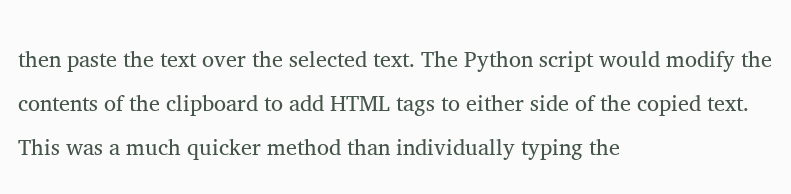then paste the text over the selected text. The Python script would modify the contents of the clipboard to add HTML tags to either side of the copied text. This was a much quicker method than individually typing the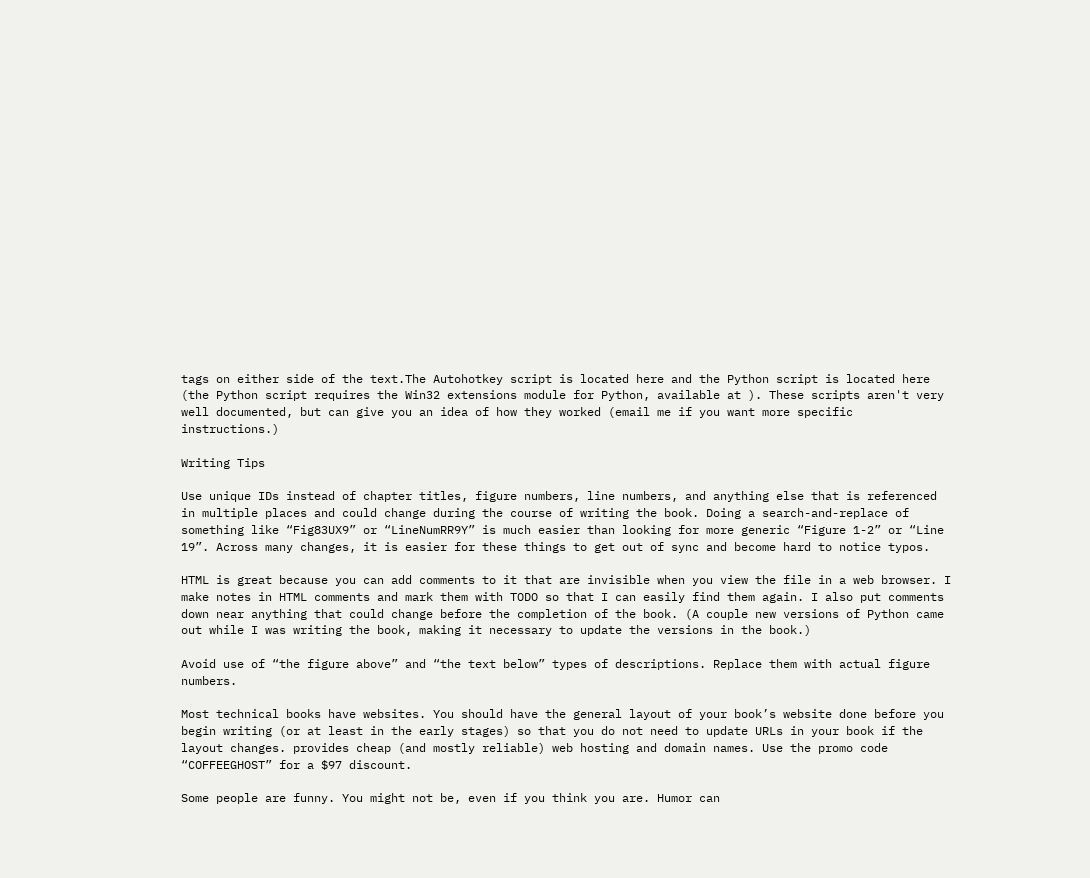tags on either side of the text.The Autohotkey script is located here and the Python script is located here (the Python script requires the Win32 extensions module for Python, available at ). These scripts aren't very well documented, but can give you an idea of how they worked (email me if you want more specific instructions.)

Writing Tips

Use unique IDs instead of chapter titles, figure numbers, line numbers, and anything else that is referenced in multiple places and could change during the course of writing the book. Doing a search-and-replace of something like “Fig83UX9” or “LineNumRR9Y” is much easier than looking for more generic “Figure 1-2” or “Line 19”. Across many changes, it is easier for these things to get out of sync and become hard to notice typos.

HTML is great because you can add comments to it that are invisible when you view the file in a web browser. I make notes in HTML comments and mark them with TODO so that I can easily find them again. I also put comments down near anything that could change before the completion of the book. (A couple new versions of Python came out while I was writing the book, making it necessary to update the versions in the book.)

Avoid use of “the figure above” and “the text below” types of descriptions. Replace them with actual figure numbers.

Most technical books have websites. You should have the general layout of your book’s website done before you begin writing (or at least in the early stages) so that you do not need to update URLs in your book if the layout changes. provides cheap (and mostly reliable) web hosting and domain names. Use the promo code “COFFEEGHOST” for a $97 discount.

Some people are funny. You might not be, even if you think you are. Humor can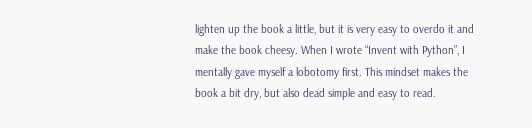lighten up the book a little, but it is very easy to overdo it and make the book cheesy. When I wrote “Invent with Python”, I mentally gave myself a lobotomy first. This mindset makes the book a bit dry, but also dead simple and easy to read.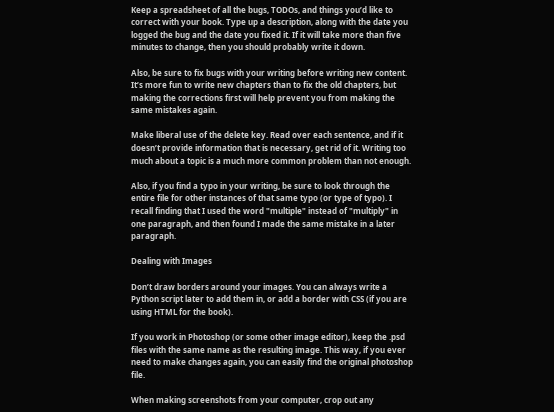Keep a spreadsheet of all the bugs, TODOs, and things you’d like to correct with your book. Type up a description, along with the date you logged the bug and the date you fixed it. If it will take more than five minutes to change, then you should probably write it down.

Also, be sure to fix bugs with your writing before writing new content. It’s more fun to write new chapters than to fix the old chapters, but making the corrections first will help prevent you from making the same mistakes again.

Make liberal use of the delete key. Read over each sentence, and if it doesn’t provide information that is necessary, get rid of it. Writing too much about a topic is a much more common problem than not enough.

Also, if you find a typo in your writing, be sure to look through the entire file for other instances of that same typo (or type of typo). I recall finding that I used the word "multiple" instead of "multiply" in one paragraph, and then found I made the same mistake in a later paragraph.

Dealing with Images

Don’t draw borders around your images. You can always write a Python script later to add them in, or add a border with CSS (if you are using HTML for the book).

If you work in Photoshop (or some other image editor), keep the .psd files with the same name as the resulting image. This way, if you ever need to make changes again, you can easily find the original photoshop file.

When making screenshots from your computer, crop out any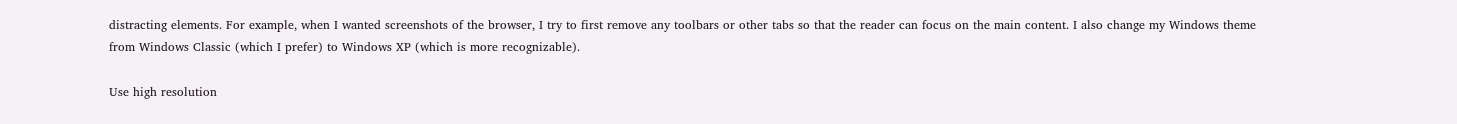distracting elements. For example, when I wanted screenshots of the browser, I try to first remove any toolbars or other tabs so that the reader can focus on the main content. I also change my Windows theme from Windows Classic (which I prefer) to Windows XP (which is more recognizable).

Use high resolution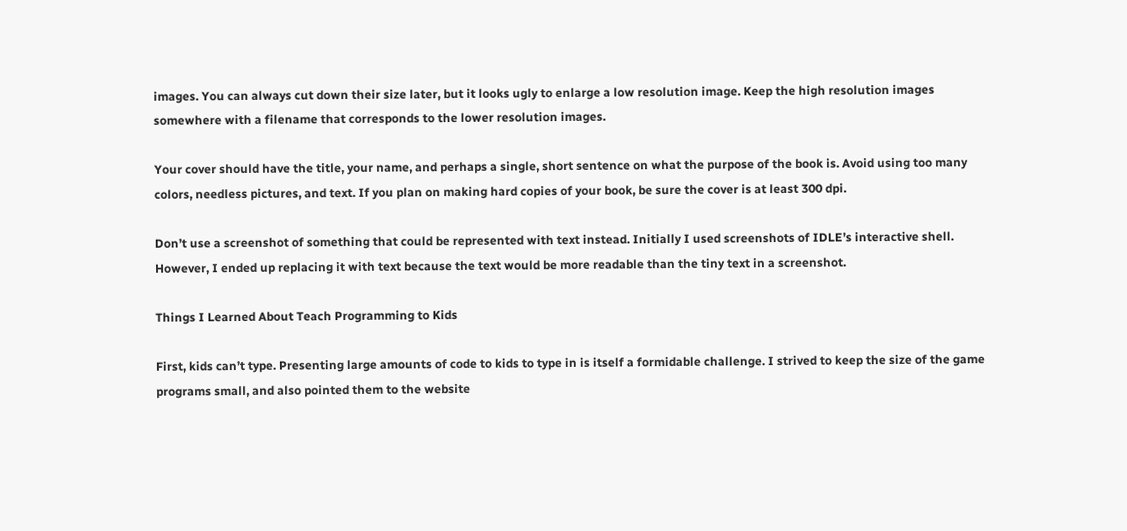images. You can always cut down their size later, but it looks ugly to enlarge a low resolution image. Keep the high resolution images somewhere with a filename that corresponds to the lower resolution images.

Your cover should have the title, your name, and perhaps a single, short sentence on what the purpose of the book is. Avoid using too many colors, needless pictures, and text. If you plan on making hard copies of your book, be sure the cover is at least 300 dpi.

Don’t use a screenshot of something that could be represented with text instead. Initially I used screenshots of IDLE’s interactive shell. However, I ended up replacing it with text because the text would be more readable than the tiny text in a screenshot.

Things I Learned About Teach Programming to Kids

First, kids can’t type. Presenting large amounts of code to kids to type in is itself a formidable challenge. I strived to keep the size of the game programs small, and also pointed them to the website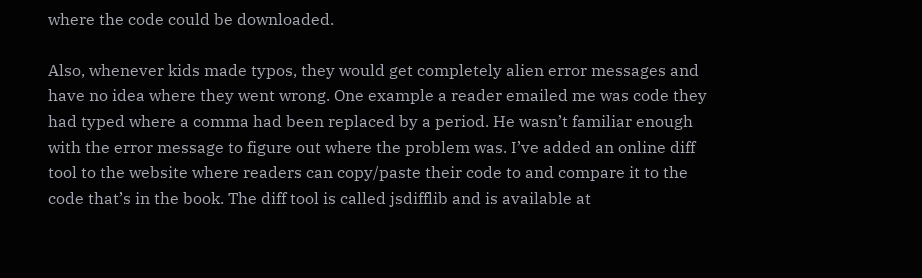where the code could be downloaded.

Also, whenever kids made typos, they would get completely alien error messages and have no idea where they went wrong. One example a reader emailed me was code they had typed where a comma had been replaced by a period. He wasn’t familiar enough with the error message to figure out where the problem was. I’ve added an online diff tool to the website where readers can copy/paste their code to and compare it to the code that’s in the book. The diff tool is called jsdifflib and is available at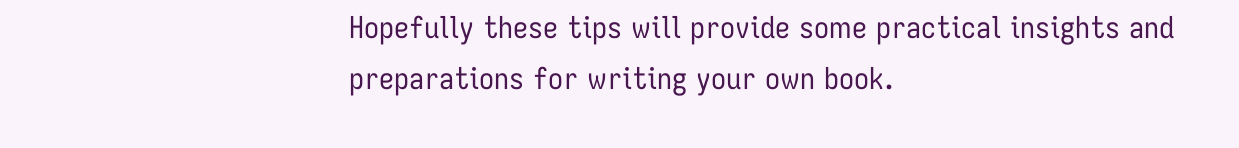Hopefully these tips will provide some practical insights and preparations for writing your own book.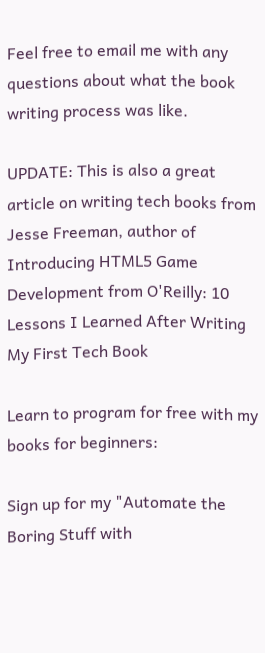Feel free to email me with any questions about what the book writing process was like.

UPDATE: This is also a great article on writing tech books from Jesse Freeman, author of Introducing HTML5 Game Development from O'Reilly: 10 Lessons I Learned After Writing My First Tech Book

Learn to program for free with my books for beginners:

Sign up for my "Automate the Boring Stuff with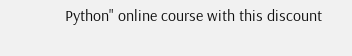Python" online course with this discount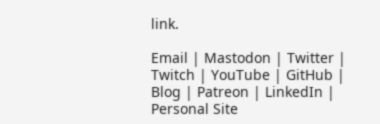link.

Email | Mastodon | Twitter | Twitch | YouTube | GitHub | Blog | Patreon | LinkedIn | Personal Site